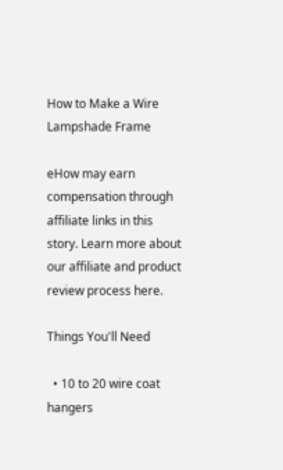How to Make a Wire Lampshade Frame

eHow may earn compensation through affiliate links in this story. Learn more about our affiliate and product review process here.

Things You'll Need

  • 10 to 20 wire coat hangers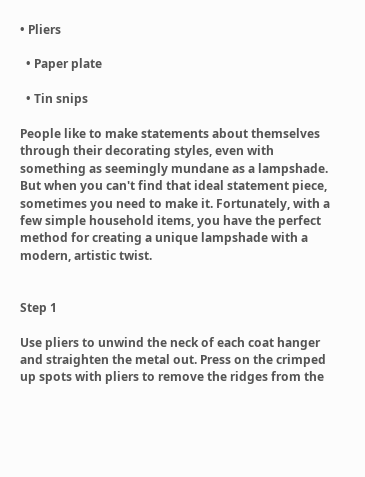• Pliers

  • Paper plate

  • Tin snips

People like to make statements about themselves through their decorating styles, even with something as seemingly mundane as a lampshade. But when you can't find that ideal statement piece, sometimes you need to make it. Fortunately, with a few simple household items, you have the perfect method for creating a unique lampshade with a modern, artistic twist.


Step 1

Use pliers to unwind the neck of each coat hanger and straighten the metal out. Press on the crimped up spots with pliers to remove the ridges from the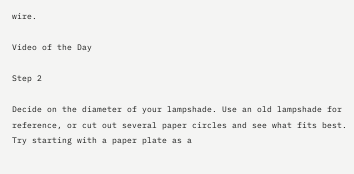wire.

Video of the Day

Step 2

Decide on the diameter of your lampshade. Use an old lampshade for reference, or cut out several paper circles and see what fits best. Try starting with a paper plate as a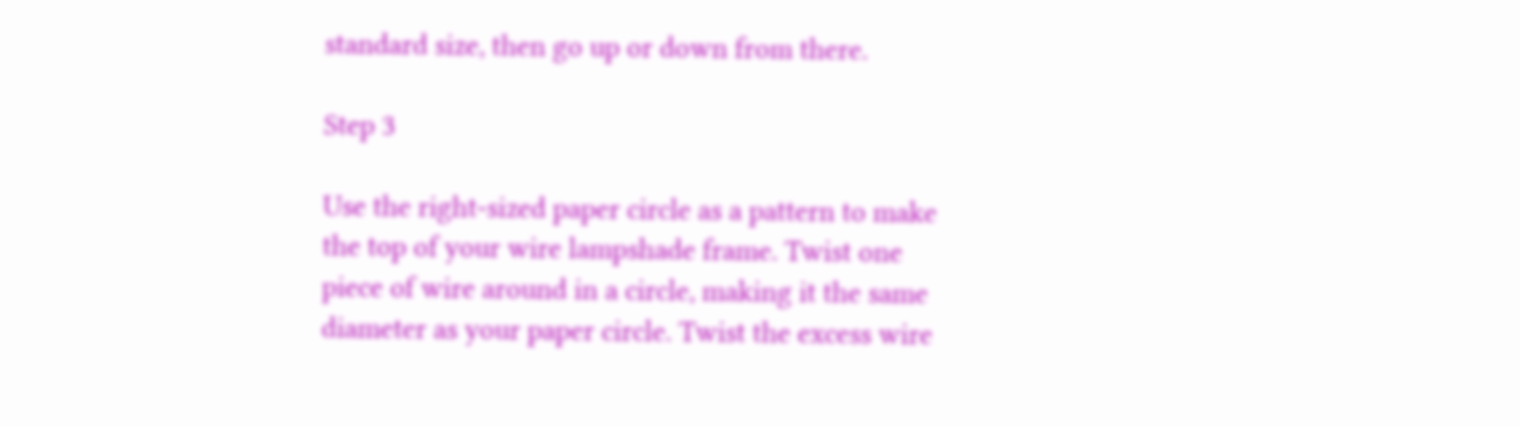standard size, then go up or down from there.

Step 3

Use the right-sized paper circle as a pattern to make the top of your wire lampshade frame. Twist one piece of wire around in a circle, making it the same diameter as your paper circle. Twist the excess wire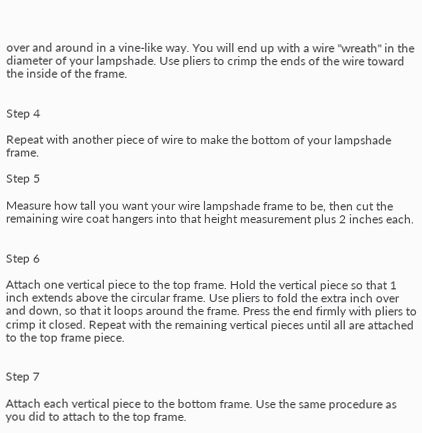over and around in a vine-like way. You will end up with a wire "wreath" in the diameter of your lampshade. Use pliers to crimp the ends of the wire toward the inside of the frame.


Step 4

Repeat with another piece of wire to make the bottom of your lampshade frame.

Step 5

Measure how tall you want your wire lampshade frame to be, then cut the remaining wire coat hangers into that height measurement plus 2 inches each.


Step 6

Attach one vertical piece to the top frame. Hold the vertical piece so that 1 inch extends above the circular frame. Use pliers to fold the extra inch over and down, so that it loops around the frame. Press the end firmly with pliers to crimp it closed. Repeat with the remaining vertical pieces until all are attached to the top frame piece.


Step 7

Attach each vertical piece to the bottom frame. Use the same procedure as you did to attach to the top frame.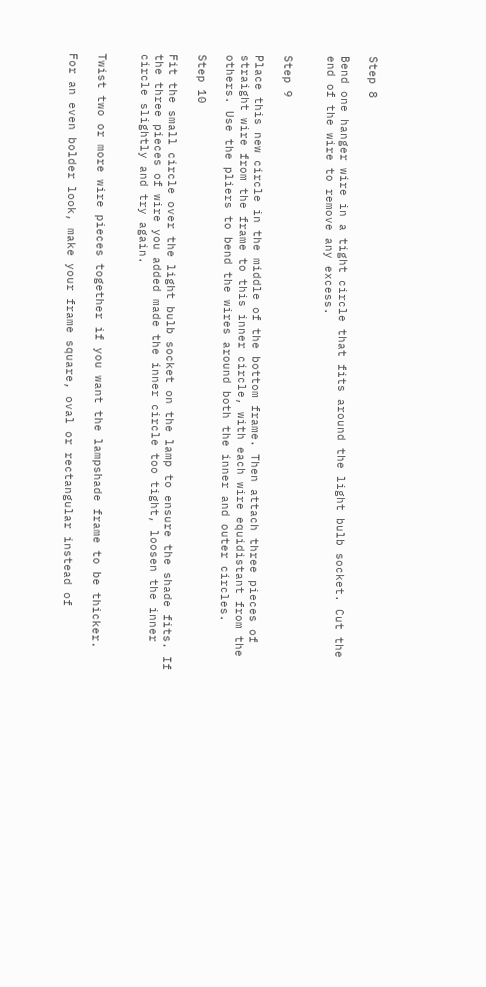Step 8

Bend one hanger wire in a tight circle that fits around the light bulb socket. Cut the end of the wire to remove any excess.


Step 9

Place this new circle in the middle of the bottom frame. Then attach three pieces of straight wire from the frame to this inner circle, with each wire equidistant from the others. Use the pliers to bend the wires around both the inner and outer circles.

Step 10

Fit the small circle over the light bulb socket on the lamp to ensure the shade fits. If the three pieces of wire you added made the inner circle too tight, loosen the inner circle slightly and try again.


Twist two or more wire pieces together if you want the lampshade frame to be thicker.

For an even bolder look, make your frame square, oval or rectangular instead of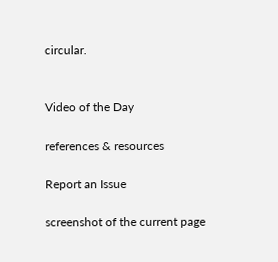circular.


Video of the Day

references & resources

Report an Issue

screenshot of the current page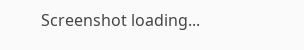Screenshot loading...